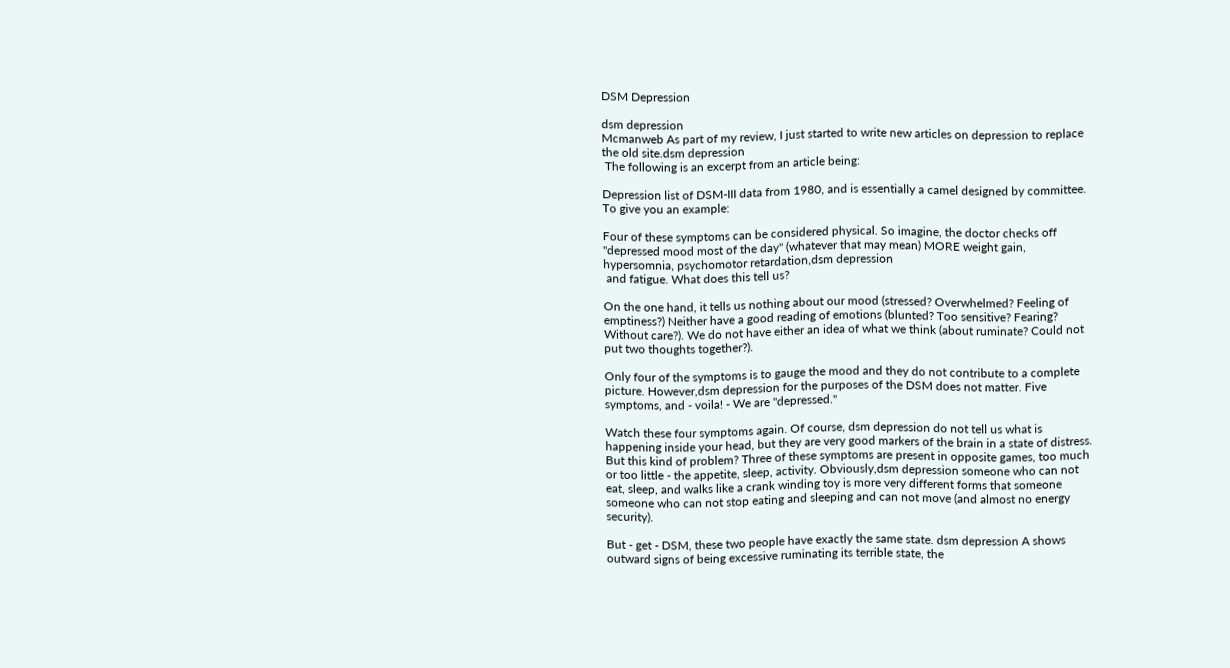DSM Depression

dsm depression
Mcmanweb As part of my review, I just started to write new articles on depression to replace the old site.dsm depression
 The following is an excerpt from an article being:

Depression list of DSM-III data from 1980, and is essentially a camel designed by committee. To give you an example:

Four of these symptoms can be considered physical. So imagine, the doctor checks off "depressed mood most of the day" (whatever that may mean) MORE weight gain, hypersomnia, psychomotor retardation,dsm depression
 and fatigue. What does this tell us?

On the one hand, it tells us nothing about our mood (stressed? Overwhelmed? Feeling of emptiness?) Neither have a good reading of emotions (blunted? Too sensitive? Fearing? Without care?). We do not have either an idea of what we think (about ruminate? Could not put two thoughts together?).

Only four of the symptoms is to gauge the mood and they do not contribute to a complete picture. However,dsm depression for the purposes of the DSM does not matter. Five symptoms, and - voila! - We are "depressed."

Watch these four symptoms again. Of course, dsm depression do not tell us what is happening inside your head, but they are very good markers of the brain in a state of distress. But this kind of problem? Three of these symptoms are present in opposite games, too much or too little - the appetite, sleep, activity. Obviously,dsm depression someone who can not eat, sleep, and walks like a crank winding toy is more very different forms that someone someone who can not stop eating and sleeping and can not move (and almost no energy security).

But - get - DSM, these two people have exactly the same state. dsm depression A shows outward signs of being excessive ruminating its terrible state, the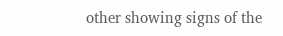other showing signs of the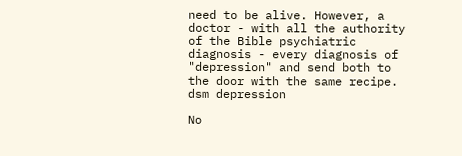need to be alive. However, a doctor - with all the authority of the Bible psychiatric diagnosis - every diagnosis of "depression" and send both to the door with the same recipe.
dsm depression

No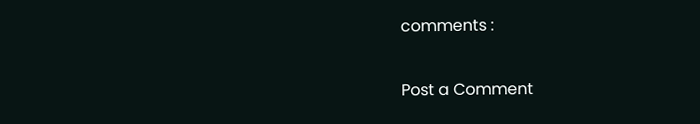comments :

Post a Comment